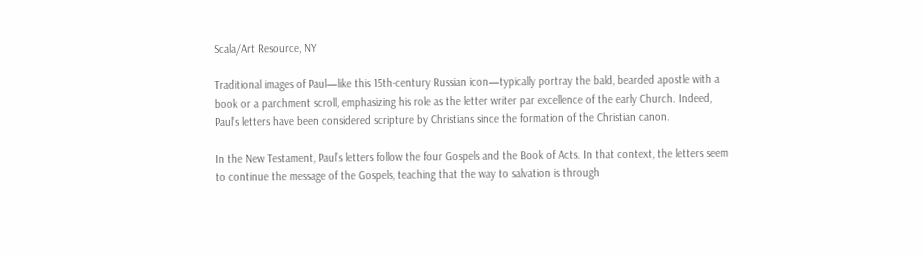Scala/Art Resource, NY

Traditional images of Paul—like this 15th-century Russian icon—typically portray the bald, bearded apostle with a book or a parchment scroll, emphasizing his role as the letter writer par excellence of the early Church. Indeed, Paul’s letters have been considered scripture by Christians since the formation of the Christian canon.

In the New Testament, Paul’s letters follow the four Gospels and the Book of Acts. In that context, the letters seem to continue the message of the Gospels, teaching that the way to salvation is through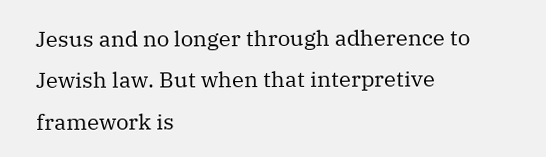Jesus and no longer through adherence to Jewish law. But when that interpretive framework is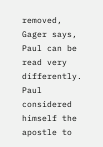removed, Gager says, Paul can be read very differently. Paul considered himself the apostle to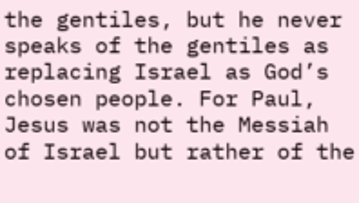the gentiles, but he never speaks of the gentiles as replacing Israel as God’s chosen people. For Paul, Jesus was not the Messiah of Israel but rather of the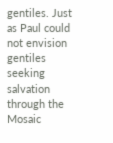gentiles. Just as Paul could not envision gentiles seeking salvation through the Mosaic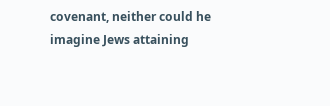covenant, neither could he imagine Jews attaining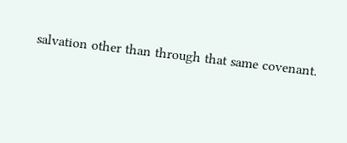salvation other than through that same covenant.